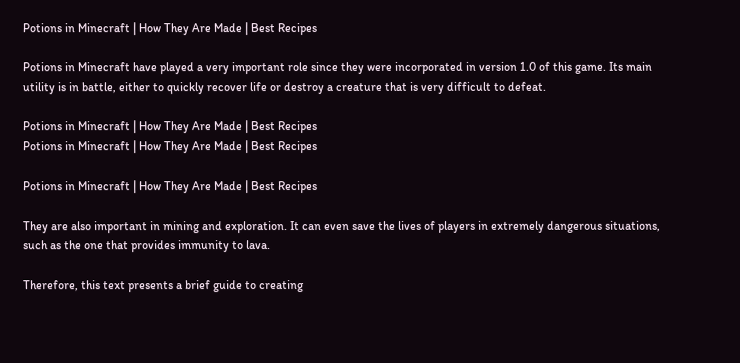Potions in Minecraft | How They Are Made | Best Recipes

Potions in Minecraft have played a very important role since they were incorporated in version 1.0 of this game. Its main utility is in battle, either to quickly recover life or destroy a creature that is very difficult to defeat.

Potions in Minecraft | How They Are Made | Best Recipes
Potions in Minecraft | How They Are Made | Best Recipes

Potions in Minecraft | How They Are Made | Best Recipes

They are also important in mining and exploration. It can even save the lives of players in extremely dangerous situations, such as the one that provides immunity to lava.

Therefore, this text presents a brief guide to creating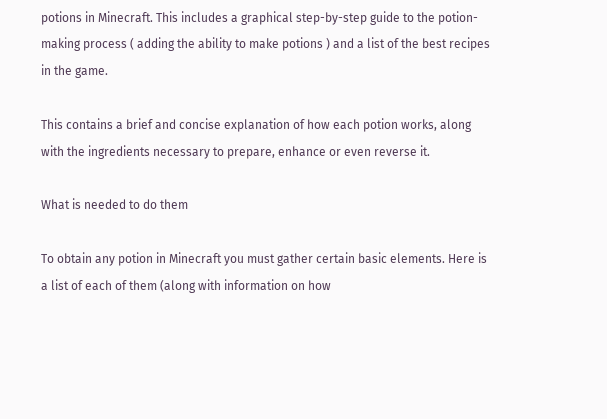potions in Minecraft. This includes a graphical step-by-step guide to the potion-making process ( adding the ability to make potions ) and a list of the best recipes in the game.

This contains a brief and concise explanation of how each potion works, along with the ingredients necessary to prepare, enhance or even reverse it.

What is needed to do them

To obtain any potion in Minecraft you must gather certain basic elements. Here is a list of each of them (along with information on how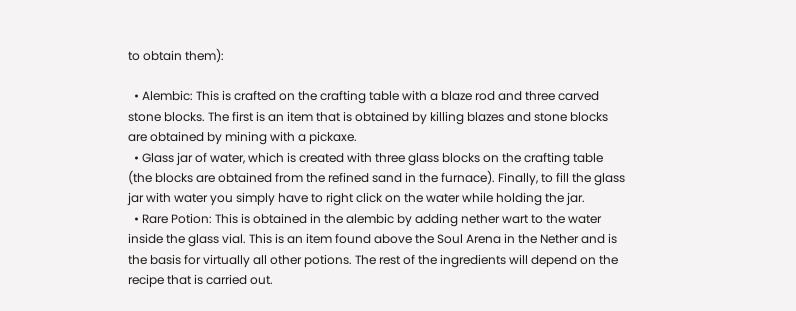to obtain them):

  • Alembic: This is crafted on the crafting table with a blaze rod and three carved stone blocks. The first is an item that is obtained by killing blazes and stone blocks are obtained by mining with a pickaxe.
  • Glass jar of water, which is created with three glass blocks on the crafting table (the blocks are obtained from the refined sand in the furnace). Finally, to fill the glass jar with water you simply have to right click on the water while holding the jar.
  • Rare Potion: This is obtained in the alembic by adding nether wart to the water inside the glass vial. This is an item found above the Soul Arena in the Nether and is the basis for virtually all other potions. The rest of the ingredients will depend on the recipe that is carried out.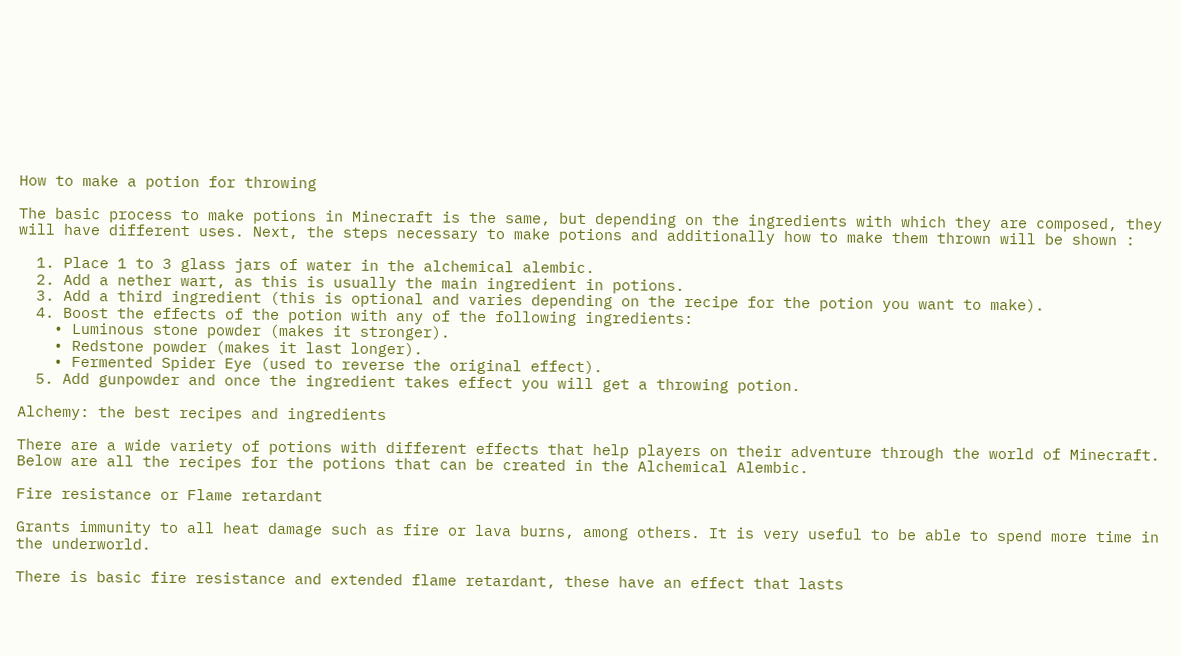How to make a potion for throwing

The basic process to make potions in Minecraft is the same, but depending on the ingredients with which they are composed, they will have different uses. Next, the steps necessary to make potions and additionally how to make them thrown will be shown :

  1. Place 1 to 3 glass jars of water in the alchemical alembic.
  2. Add a nether wart, as this is usually the main ingredient in potions.
  3. Add a third ingredient (this is optional and varies depending on the recipe for the potion you want to make).
  4. Boost the effects of the potion with any of the following ingredients:
    • Luminous stone powder (makes it stronger).
    • Redstone powder (makes it last longer).
    • Fermented Spider Eye (used to reverse the original effect).
  5. Add gunpowder and once the ingredient takes effect you will get a throwing potion.

Alchemy: the best recipes and ingredients

There are a wide variety of potions with different effects that help players on their adventure through the world of Minecraft. Below are all the recipes for the potions that can be created in the Alchemical Alembic.

Fire resistance or Flame retardant

Grants immunity to all heat damage such as fire or lava burns, among others. It is very useful to be able to spend more time in the underworld.

There is basic fire resistance and extended flame retardant, these have an effect that lasts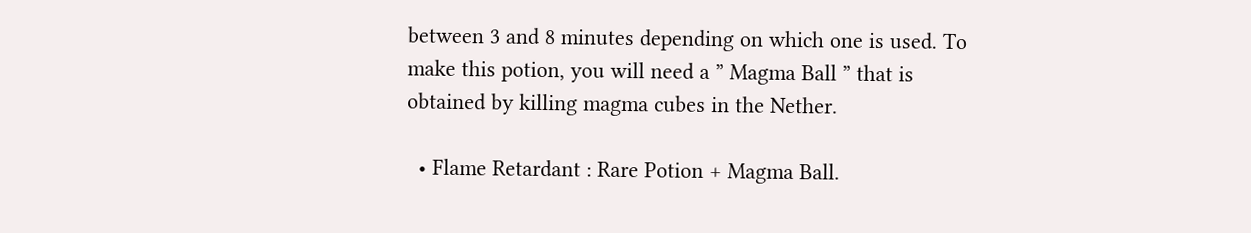between 3 and 8 minutes depending on which one is used. To make this potion, you will need a ” Magma Ball ” that is obtained by killing magma cubes in the Nether.

  • Flame Retardant : Rare Potion + Magma Ball.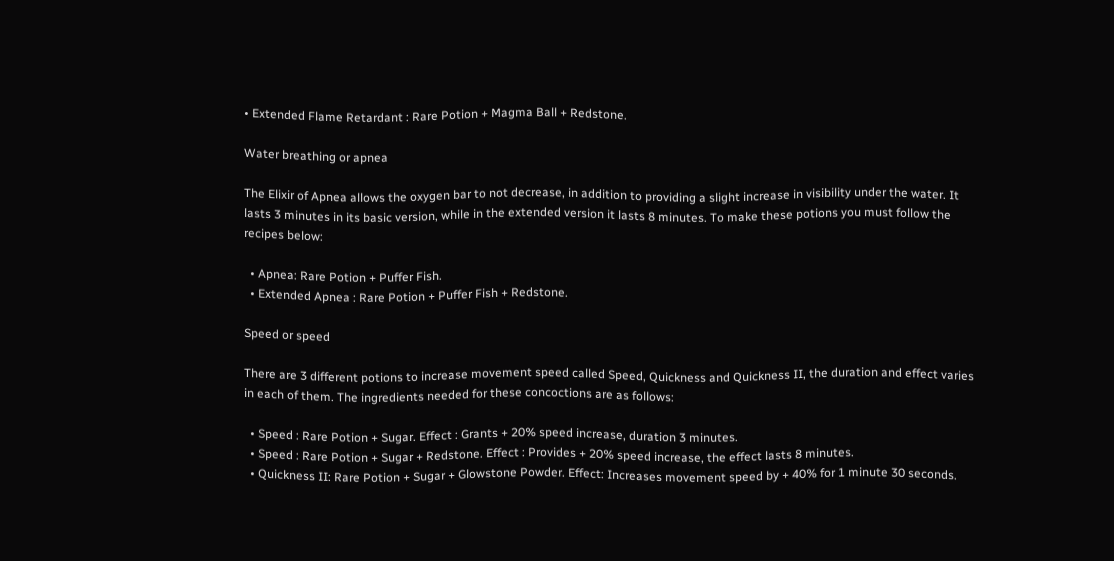• Extended Flame Retardant : Rare Potion + Magma Ball + Redstone.

Water breathing or apnea

The Elixir of Apnea allows the oxygen bar to not decrease, in addition to providing a slight increase in visibility under the water. It lasts 3 minutes in its basic version, while in the extended version it lasts 8 minutes. To make these potions you must follow the recipes below:

  • Apnea: Rare Potion + Puffer Fish.
  • Extended Apnea : Rare Potion + Puffer Fish + Redstone.

Speed or speed

There are 3 different potions to increase movement speed called Speed, Quickness and Quickness II, the duration and effect varies in each of them. The ingredients needed for these concoctions are as follows:

  • Speed : Rare Potion + Sugar. Effect : Grants + 20% speed increase, duration 3 minutes.
  • Speed : Rare Potion + Sugar + Redstone. Effect : Provides + 20% speed increase, the effect lasts 8 minutes.
  • Quickness II: Rare Potion + Sugar + Glowstone Powder. Effect: Increases movement speed by + 40% for 1 minute 30 seconds.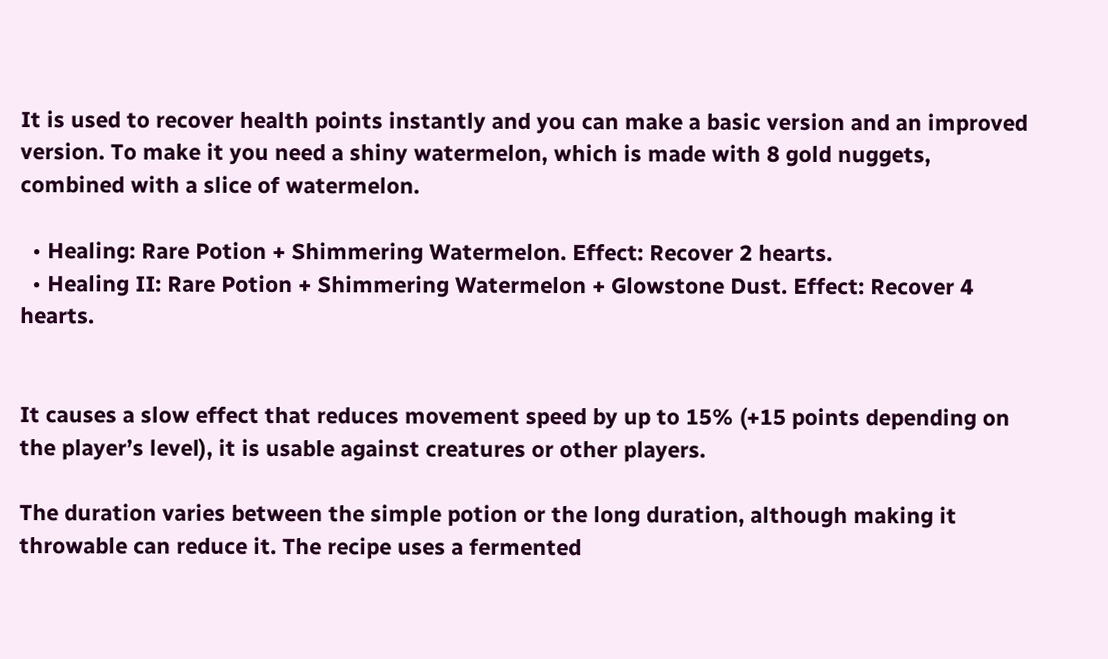It is used to recover health points instantly and you can make a basic version and an improved version. To make it you need a shiny watermelon, which is made with 8 gold nuggets, combined with a slice of watermelon.

  • Healing: Rare Potion + Shimmering Watermelon. Effect: Recover 2 hearts.
  • Healing II: Rare Potion + Shimmering Watermelon + Glowstone Dust. Effect: Recover 4 hearts.


It causes a slow effect that reduces movement speed by up to 15% (+15 points depending on the player’s level), it is usable against creatures or other players.

The duration varies between the simple potion or the long duration, although making it throwable can reduce it. The recipe uses a fermented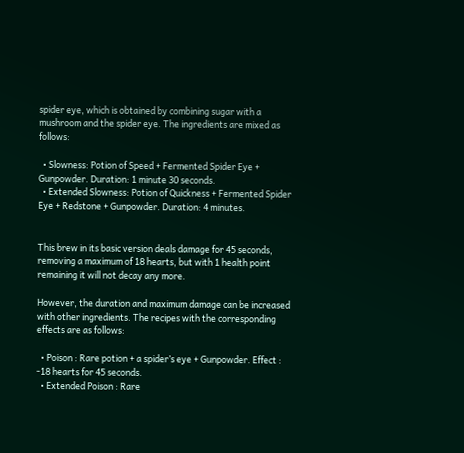spider eye, which is obtained by combining sugar with a mushroom and the spider eye. The ingredients are mixed as follows:

  • Slowness: Potion of Speed + Fermented Spider Eye + Gunpowder. Duration: 1 minute 30 seconds.
  • Extended Slowness: Potion of Quickness + Fermented Spider Eye + Redstone + Gunpowder. Duration: 4 minutes.


This brew in its basic version deals damage for 45 seconds, removing a maximum of 18 hearts, but with 1 health point remaining it will not decay any more.

However, the duration and maximum damage can be increased with other ingredients. The recipes with the corresponding effects are as follows:

  • Poison : Rare potion + a spider’s eye + Gunpowder. Effect : -18 hearts for 45 seconds.
  • Extended Poison : Rare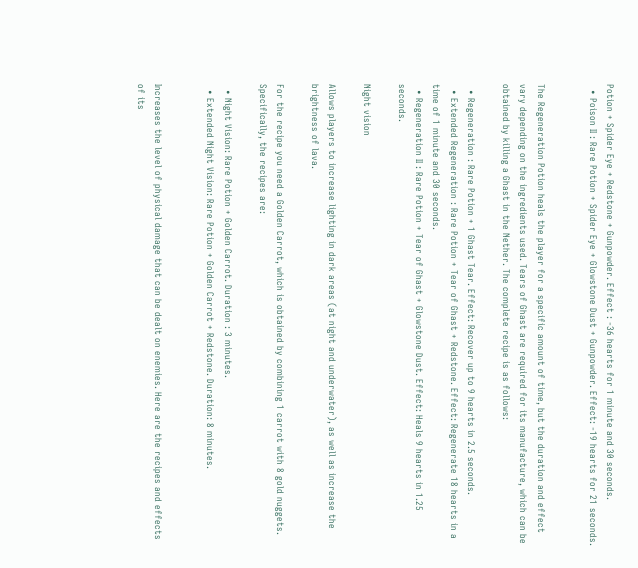Potion + Spider Eye + Redstone + Gunpowder. Effect : -36 hearts for 1 minute and 30 seconds.
  • Poison II : Rare Potion + Spider Eye + Glowstone Dust + Gunpowder. Effect: -19 hearts for 21 seconds.


The Regeneration Potion heals the player for a specific amount of time, but the duration and effect vary depending on the ingredients used. Tears of Ghast are required for its manufacture, which can be obtained by killing a Ghast in the Nether. The complete recipe is as follows:

  • Regeneration : Rare Potion + 1 Ghast Tear. Effect: Recover up to 9 hearts in 2.5 seconds.
  • Extended Regeneration : Rare Potion + Tear of Ghast + Redstone. Effect: Regenerate 18 hearts in a time of 1 minute and 30 seconds.
  • Regeneration II : Rare Potion + Tear of Ghast + Glowstone Dust. Effect: Heals 9 hearts in 1.25 seconds.

Night vision

Allows players to increase lighting in dark areas (at night and underwater), as well as increase the brightness of lava.

For the recipe you need a Golden Carrot, which is obtained by combining 1 carrot with 8 gold nuggets. Specifically, the recipes are:

  • Night Vision: Rare Potion + Golden Carrot. Duration : 3 minutes.
  • Extended Night Vision: Rare Potion + Golden Carrot + Redstone. Duration: 8 minutes.


Increases the level of physical damage that can be dealt on enemies. Here are the recipes and effects of its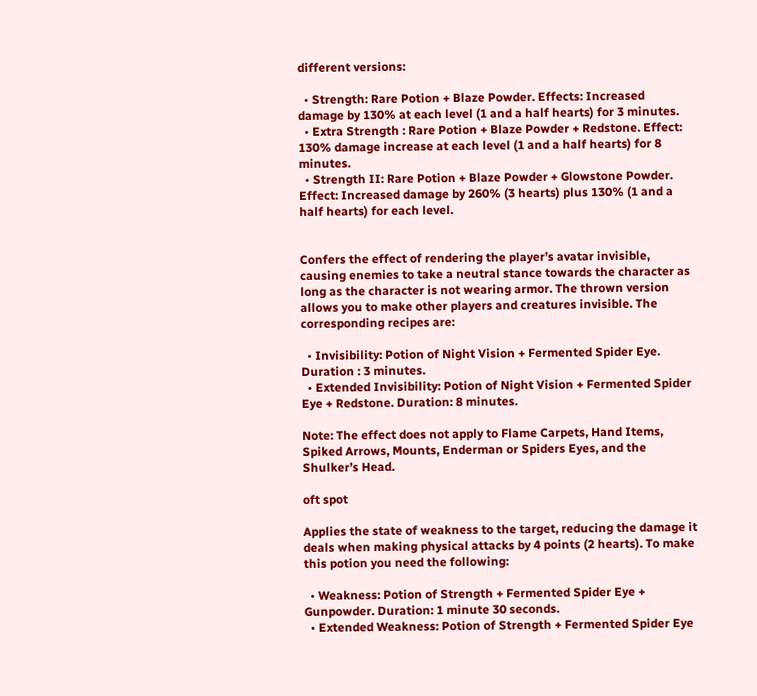different versions:

  • Strength: Rare Potion + Blaze Powder. Effects: Increased damage by 130% at each level (1 and a half hearts) for 3 minutes.
  • Extra Strength : Rare Potion + Blaze Powder + Redstone. Effect: 130% damage increase at each level (1 and a half hearts) for 8 minutes.
  • Strength II: Rare Potion + Blaze Powder + Glowstone Powder. Effect: Increased damage by 260% (3 hearts) plus 130% (1 and a half hearts) for each level.


Confers the effect of rendering the player’s avatar invisible, causing enemies to take a neutral stance towards the character as long as the character is not wearing armor. The thrown version allows you to make other players and creatures invisible. The corresponding recipes are:

  • Invisibility: Potion of Night Vision + Fermented Spider Eye. Duration : 3 minutes.
  • Extended Invisibility: Potion of Night Vision + Fermented Spider Eye + Redstone. Duration: 8 minutes.

Note: The effect does not apply to Flame Carpets, Hand Items, Spiked Arrows, Mounts, Enderman or Spiders Eyes, and the Shulker’s Head.

oft spot

Applies the state of weakness to the target, reducing the damage it deals when making physical attacks by 4 points (2 hearts). To make this potion you need the following:

  • Weakness: Potion of Strength + Fermented Spider Eye + Gunpowder. Duration: 1 minute 30 seconds.
  • Extended Weakness: Potion of Strength + Fermented Spider Eye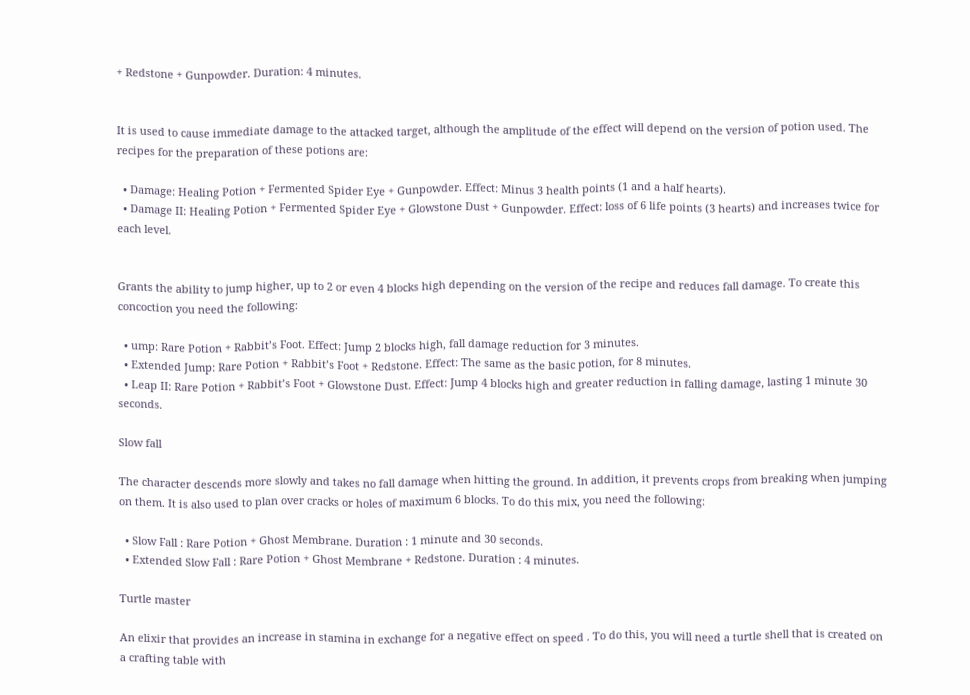+ Redstone + Gunpowder. Duration: 4 minutes.


It is used to cause immediate damage to the attacked target, although the amplitude of the effect will depend on the version of potion used. The recipes for the preparation of these potions are:

  • Damage: Healing Potion + Fermented Spider Eye + Gunpowder. Effect: Minus 3 health points (1 and a half hearts).
  • Damage II: Healing Potion + Fermented Spider Eye + Glowstone Dust + Gunpowder. Effect: loss of 6 life points (3 hearts) and increases twice for each level.


Grants the ability to jump higher, up to 2 or even 4 blocks high depending on the version of the recipe and reduces fall damage. To create this concoction you need the following:

  • ump: Rare Potion + Rabbit’s Foot. Effect: Jump 2 blocks high, fall damage reduction for 3 minutes.
  • Extended Jump: Rare Potion + Rabbit’s Foot + Redstone. Effect: The same as the basic potion, for 8 minutes.
  • Leap II: Rare Potion + Rabbit’s Foot + Glowstone Dust. Effect: Jump 4 blocks high and greater reduction in falling damage, lasting 1 minute 30 seconds.

Slow fall

The character descends more slowly and takes no fall damage when hitting the ground. In addition, it prevents crops from breaking when jumping on them. It is also used to plan over cracks or holes of maximum 6 blocks. To do this mix, you need the following:

  • Slow Fall : Rare Potion + Ghost Membrane. Duration : 1 minute and 30 seconds.
  • Extended Slow Fall : Rare Potion + Ghost Membrane + Redstone. Duration : 4 minutes.

Turtle master

An elixir that provides an increase in stamina in exchange for a negative effect on speed . To do this, you will need a turtle shell that is created on a crafting table with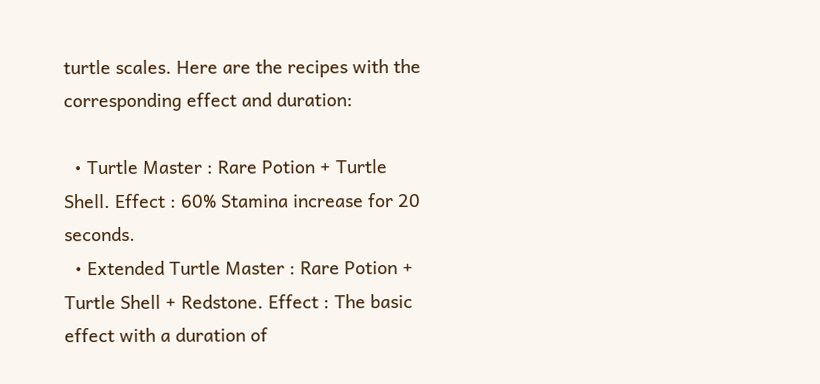turtle scales. Here are the recipes with the corresponding effect and duration:

  • Turtle Master : Rare Potion + Turtle Shell. Effect : 60% Stamina increase for 20 seconds.
  • Extended Turtle Master : Rare Potion + Turtle Shell + Redstone. Effect : The basic effect with a duration of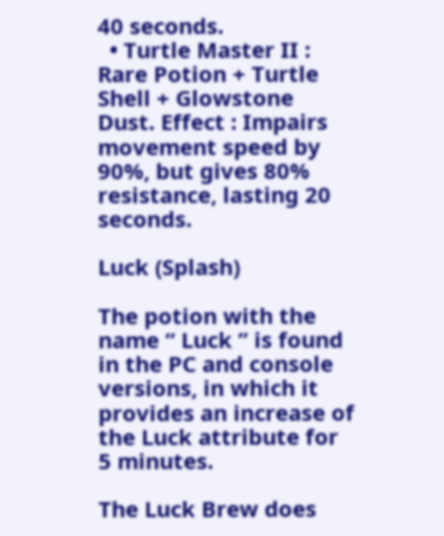40 seconds.
  • Turtle Master II : Rare Potion + Turtle Shell + Glowstone Dust. Effect : Impairs movement speed by 90%, but gives 80% resistance, lasting 20 seconds.

Luck (Splash)

The potion with the name “ Luck ” is found in the PC and console versions, in which it provides an increase of the Luck attribute for 5 minutes.

The Luck Brew does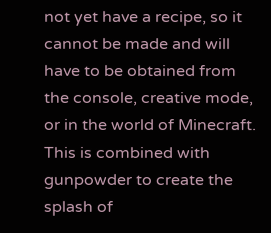not yet have a recipe, so it cannot be made and will have to be obtained from the console, creative mode, or in the world of Minecraft. This is combined with gunpowder to create the splash of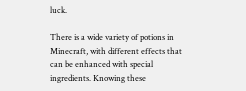luck.

There is a wide variety of potions in Minecraft, with different effects that can be enhanced with special ingredients. Knowing these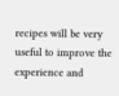recipes will be very useful to improve the experience and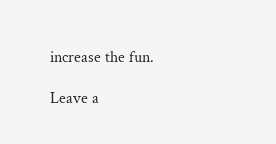increase the fun.

Leave a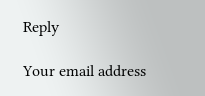Reply

Your email address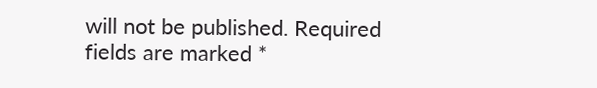will not be published. Required fields are marked *